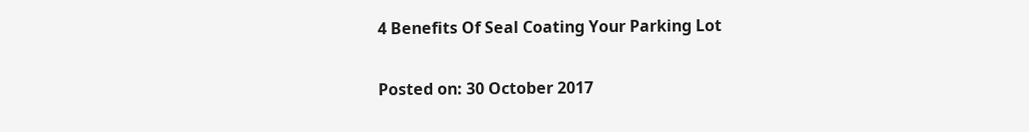4 Benefits Of Seal Coating Your Parking Lot

Posted on: 30 October 2017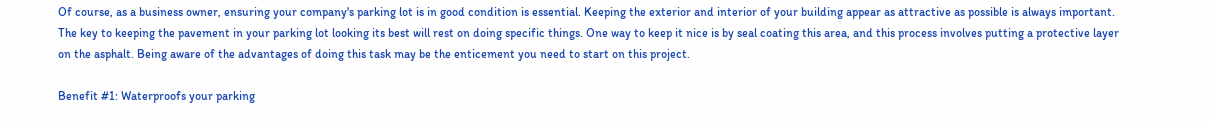Of course, as a business owner, ensuring your company's parking lot is in good condition is essential. Keeping the exterior and interior of your building appear as attractive as possible is always important. The key to keeping the pavement in your parking lot looking its best will rest on doing specific things. One way to keep it nice is by seal coating this area, and this process involves putting a protective layer on the asphalt. Being aware of the advantages of doing this task may be the enticement you need to start on this project.

Benefit #1: Waterproofs your parking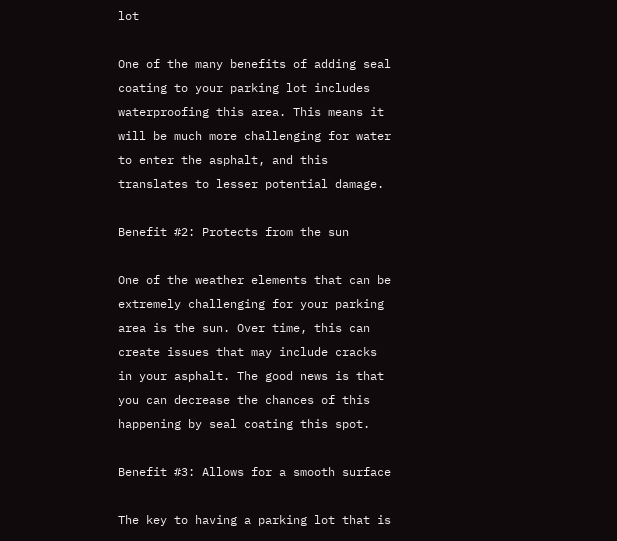lot

One of the many benefits of adding seal coating to your parking lot includes waterproofing this area. This means it will be much more challenging for water to enter the asphalt, and this translates to lesser potential damage.

Benefit #2: Protects from the sun

One of the weather elements that can be extremely challenging for your parking area is the sun. Over time, this can create issues that may include cracks in your asphalt. The good news is that you can decrease the chances of this happening by seal coating this spot.

Benefit #3: Allows for a smooth surface

The key to having a parking lot that is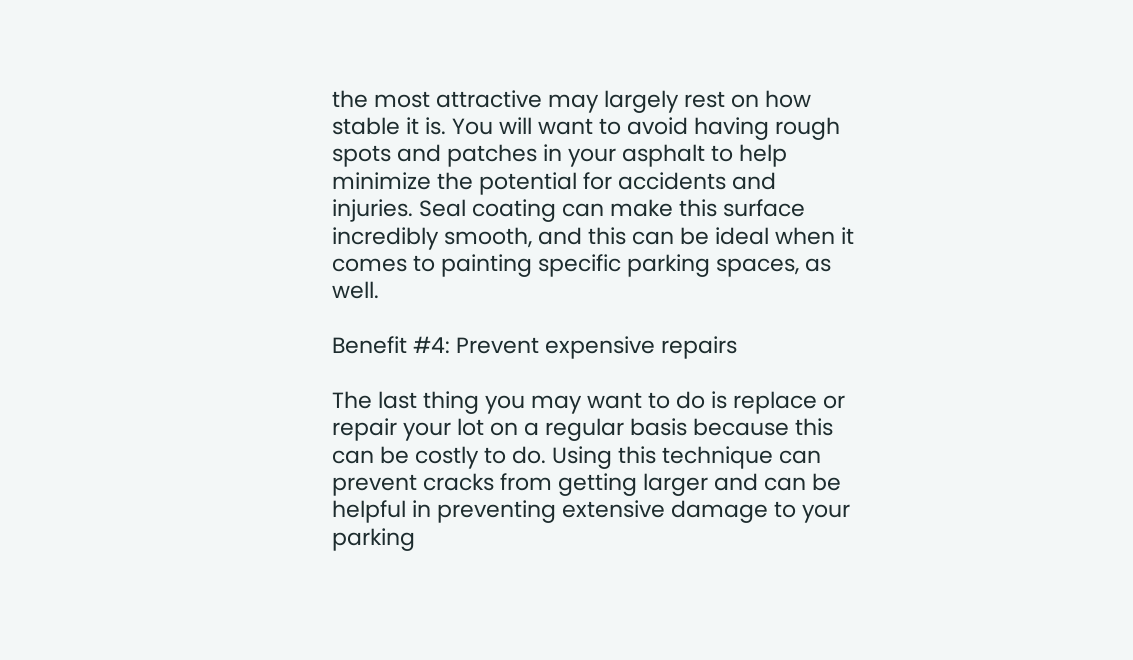the most attractive may largely rest on how stable it is. You will want to avoid having rough spots and patches in your asphalt to help minimize the potential for accidents and injuries. Seal coating can make this surface incredibly smooth, and this can be ideal when it comes to painting specific parking spaces, as well.

Benefit #4: Prevent expensive repairs

The last thing you may want to do is replace or repair your lot on a regular basis because this can be costly to do. Using this technique can prevent cracks from getting larger and can be helpful in preventing extensive damage to your parking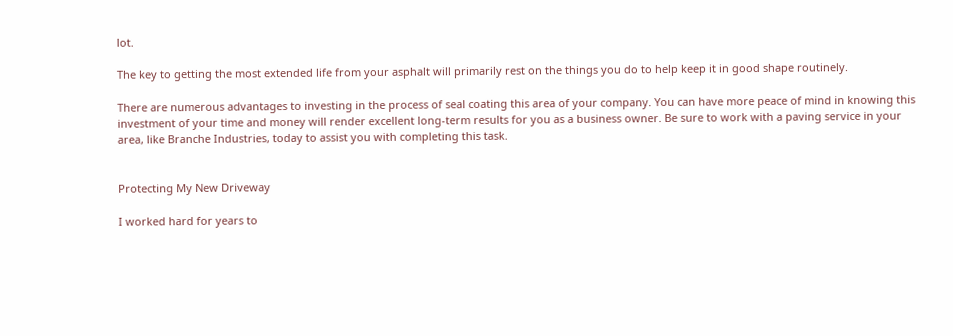lot.

The key to getting the most extended life from your asphalt will primarily rest on the things you do to help keep it in good shape routinely.

There are numerous advantages to investing in the process of seal coating this area of your company. You can have more peace of mind in knowing this investment of your time and money will render excellent long-term results for you as a business owner. Be sure to work with a paving service in your area, like Branche Industries, today to assist you with completing this task.


Protecting My New Driveway

I worked hard for years to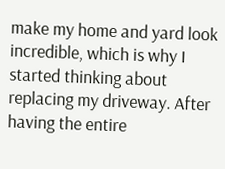make my home and yard look incredible, which is why I started thinking about replacing my driveway. After having the entire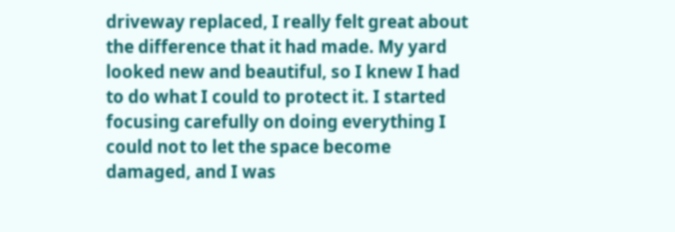driveway replaced, I really felt great about the difference that it had made. My yard looked new and beautiful, so I knew I had to do what I could to protect it. I started focusing carefully on doing everything I could not to let the space become damaged, and I was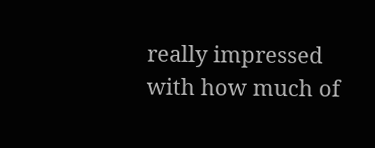really impressed with how much of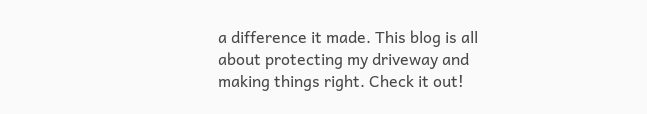a difference it made. This blog is all about protecting my driveway and making things right. Check it out!